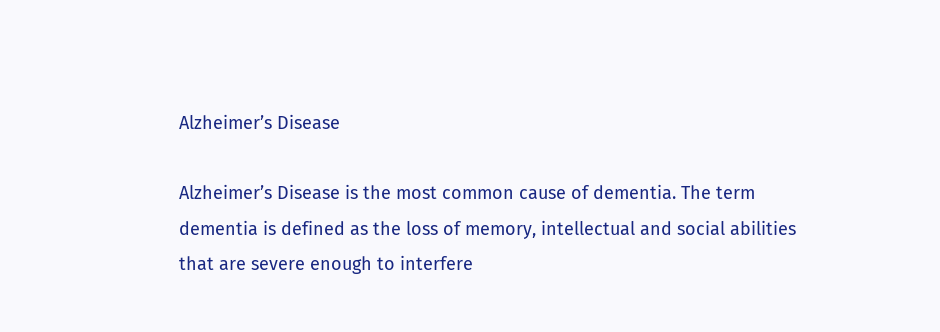Alzheimer’s Disease

Alzheimer’s Disease is the most common cause of dementia. The term dementia is defined as the loss of memory, intellectual and social abilities that are severe enough to interfere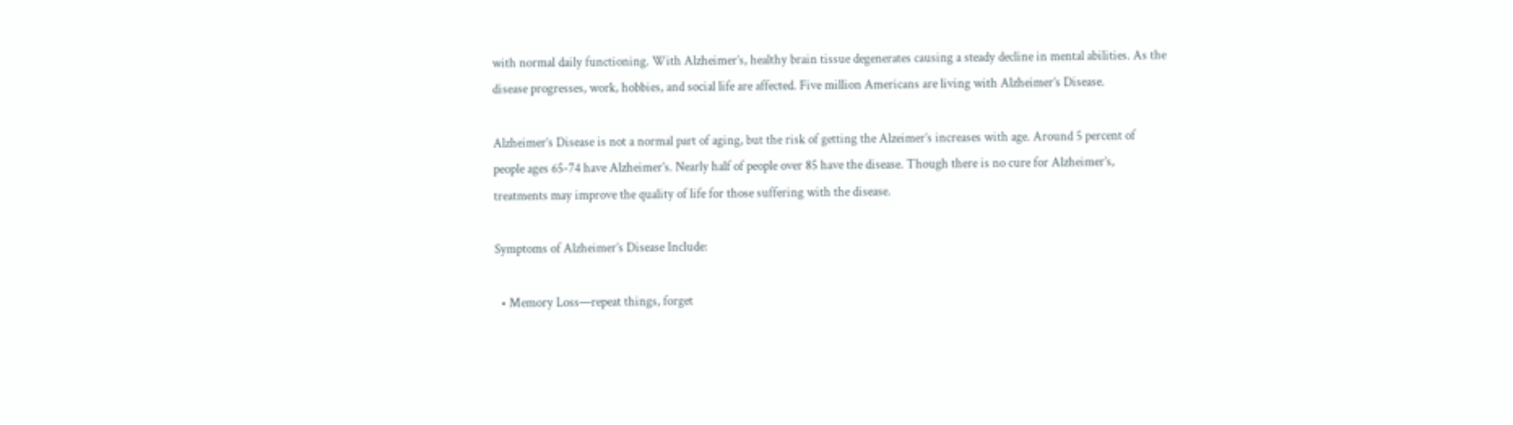with normal daily functioning. With Alzheimer’s, healthy brain tissue degenerates causing a steady decline in mental abilities. As the disease progresses, work, hobbies, and social life are affected. Five million Americans are living with Alzheimer’s Disease.

Alzheimer’s Disease is not a normal part of aging, but the risk of getting the Alzeimer’s increases with age. Around 5 percent of people ages 65-74 have Alzheimer’s. Nearly half of people over 85 have the disease. Though there is no cure for Alzheimer’s, treatments may improve the quality of life for those suffering with the disease.

Symptoms of Alzheimer’s Disease Include:

  • Memory Loss—repeat things, forget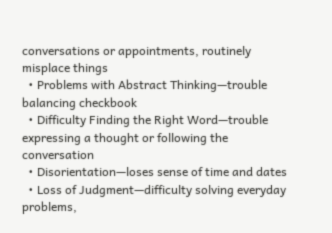conversations or appointments, routinely misplace things
  • Problems with Abstract Thinking—trouble balancing checkbook
  • Difficulty Finding the Right Word—trouble expressing a thought or following the conversation
  • Disorientation—loses sense of time and dates
  • Loss of Judgment—difficulty solving everyday problems,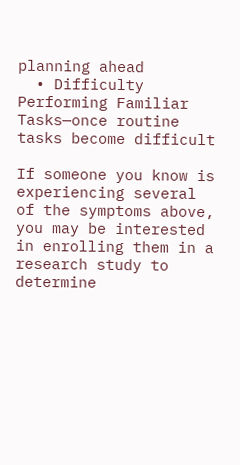planning ahead
  • Difficulty Performing Familiar Tasks—once routine tasks become difficult

If someone you know is experiencing several of the symptoms above, you may be interested in enrolling them in a research study to determine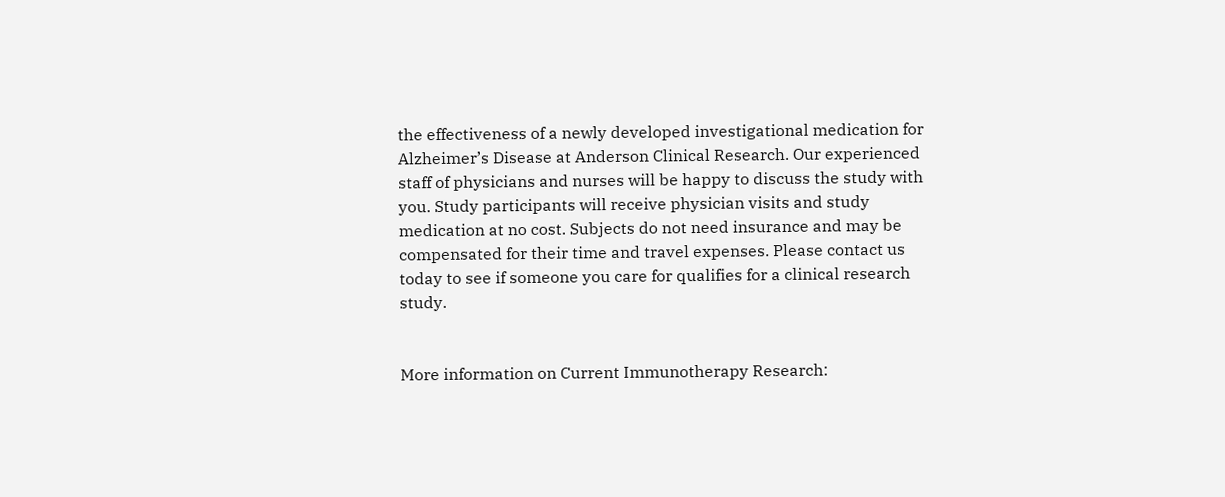the effectiveness of a newly developed investigational medication for Alzheimer’s Disease at Anderson Clinical Research. Our experienced staff of physicians and nurses will be happy to discuss the study with you. Study participants will receive physician visits and study medication at no cost. Subjects do not need insurance and may be compensated for their time and travel expenses. Please contact us today to see if someone you care for qualifies for a clinical research study.


More information on Current Immunotherapy Research: